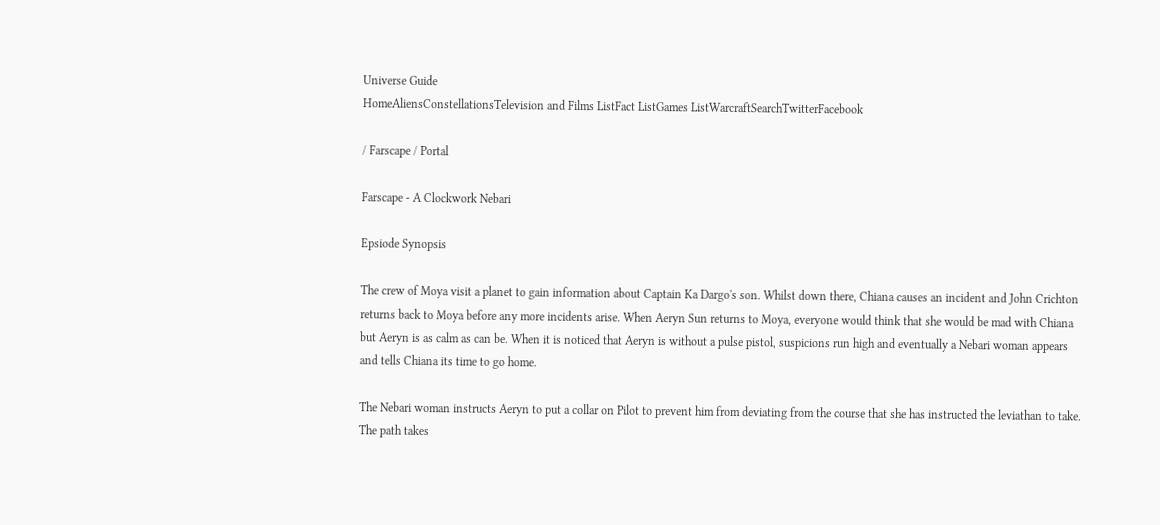Universe Guide
HomeAliensConstellationsTelevision and Films ListFact ListGames ListWarcraftSearchTwitterFacebook

/ Farscape / Portal

Farscape - A Clockwork Nebari

Epsiode Synopsis

The crew of Moya visit a planet to gain information about Captain Ka Dargo's son. Whilst down there, Chiana causes an incident and John Crichton returns back to Moya before any more incidents arise. When Aeryn Sun returns to Moya, everyone would think that she would be mad with Chiana but Aeryn is as calm as can be. When it is noticed that Aeryn is without a pulse pistol, suspicions run high and eventually a Nebari woman appears and tells Chiana its time to go home.

The Nebari woman instructs Aeryn to put a collar on Pilot to prevent him from deviating from the course that she has instructed the leviathan to take. The path takes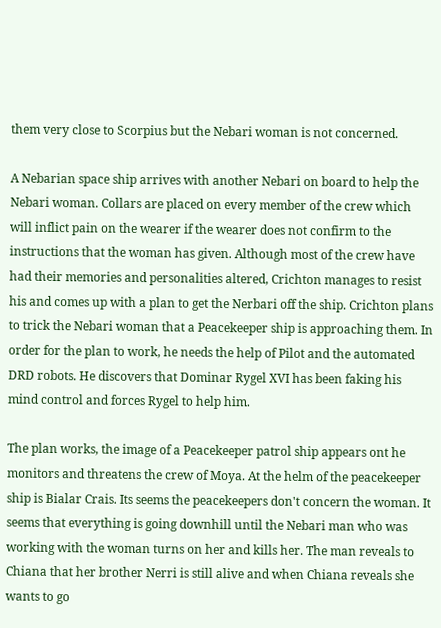them very close to Scorpius but the Nebari woman is not concerned.

A Nebarian space ship arrives with another Nebari on board to help the Nebari woman. Collars are placed on every member of the crew which will inflict pain on the wearer if the wearer does not confirm to the instructions that the woman has given. Although most of the crew have had their memories and personalities altered, Crichton manages to resist his and comes up with a plan to get the Nerbari off the ship. Crichton plans to trick the Nebari woman that a Peacekeeper ship is approaching them. In order for the plan to work, he needs the help of Pilot and the automated DRD robots. He discovers that Dominar Rygel XVI has been faking his mind control and forces Rygel to help him.

The plan works, the image of a Peacekeeper patrol ship appears ont he monitors and threatens the crew of Moya. At the helm of the peacekeeper ship is Bialar Crais. Its seems the peacekeepers don't concern the woman. It seems that everything is going downhill until the Nebari man who was working with the woman turns on her and kills her. The man reveals to Chiana that her brother Nerri is still alive and when Chiana reveals she wants to go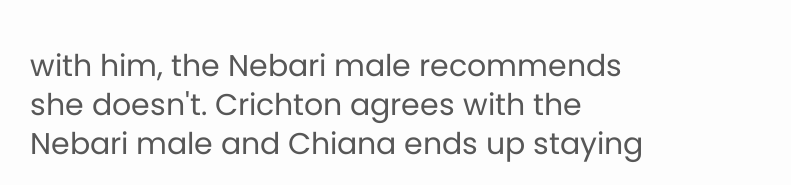with him, the Nebari male recommends she doesn't. Crichton agrees with the Nebari male and Chiana ends up staying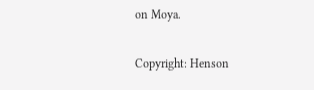on Moya.

Copyright: Henson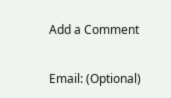Add a Comment

Email: (Optional)